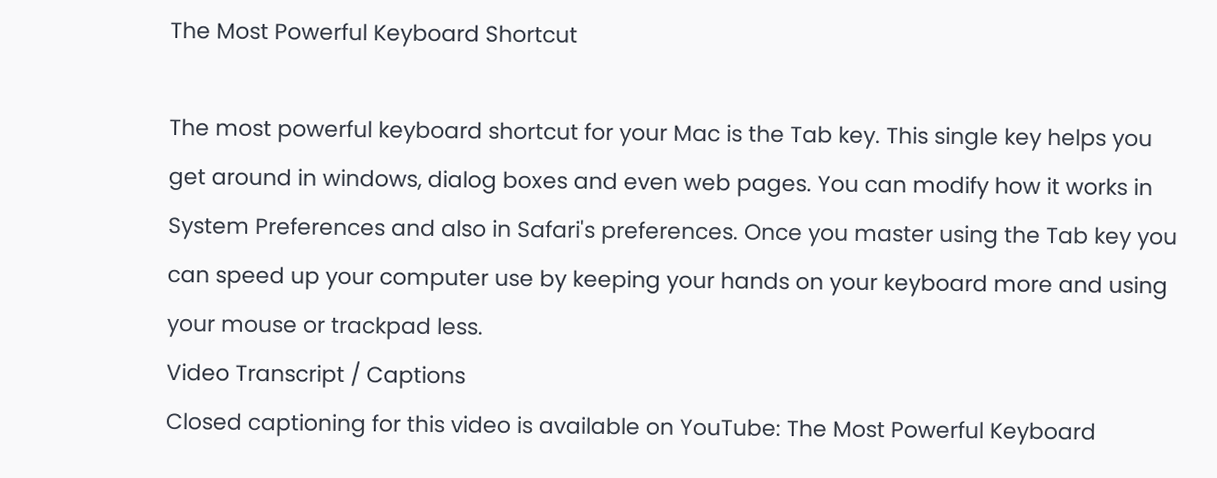The Most Powerful Keyboard Shortcut

The most powerful keyboard shortcut for your Mac is the Tab key. This single key helps you get around in windows, dialog boxes and even web pages. You can modify how it works in System Preferences and also in Safari's preferences. Once you master using the Tab key you can speed up your computer use by keeping your hands on your keyboard more and using your mouse or trackpad less.
Video Transcript / Captions
Closed captioning for this video is available on YouTube: The Most Powerful Keyboard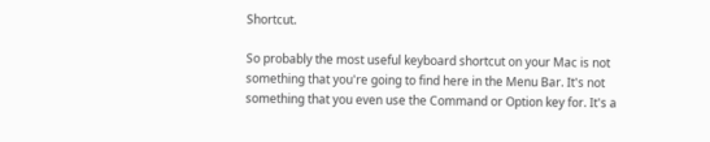Shortcut.

So probably the most useful keyboard shortcut on your Mac is not something that you're going to find here in the Menu Bar. It's not something that you even use the Command or Option key for. It's a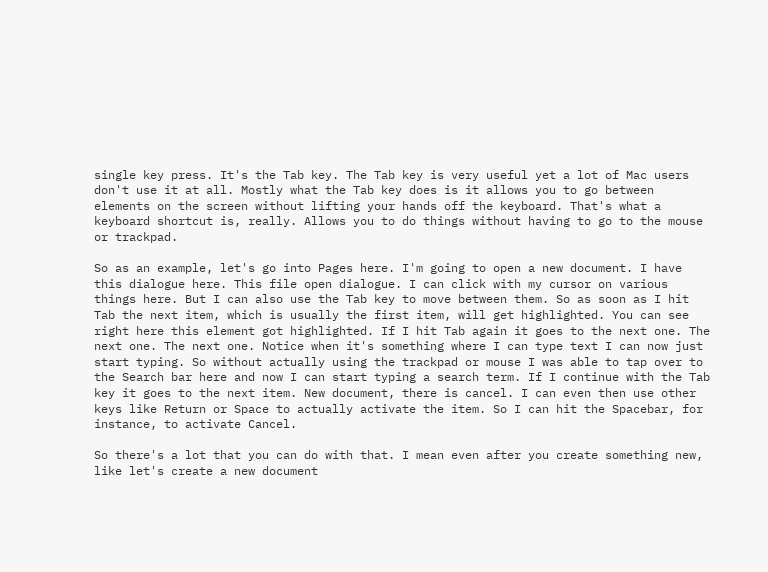single key press. It's the Tab key. The Tab key is very useful yet a lot of Mac users don't use it at all. Mostly what the Tab key does is it allows you to go between elements on the screen without lifting your hands off the keyboard. That's what a keyboard shortcut is, really. Allows you to do things without having to go to the mouse or trackpad.

So as an example, let's go into Pages here. I'm going to open a new document. I have this dialogue here. This file open dialogue. I can click with my cursor on various things here. But I can also use the Tab key to move between them. So as soon as I hit Tab the next item, which is usually the first item, will get highlighted. You can see right here this element got highlighted. If I hit Tab again it goes to the next one. The next one. The next one. Notice when it's something where I can type text I can now just start typing. So without actually using the trackpad or mouse I was able to tap over to the Search bar here and now I can start typing a search term. If I continue with the Tab key it goes to the next item. New document, there is cancel. I can even then use other keys like Return or Space to actually activate the item. So I can hit the Spacebar, for instance, to activate Cancel.

So there's a lot that you can do with that. I mean even after you create something new, like let's create a new document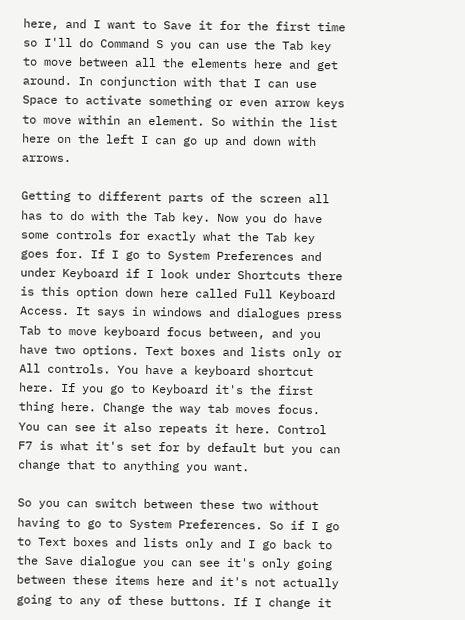here, and I want to Save it for the first time so I'll do Command S you can use the Tab key to move between all the elements here and get around. In conjunction with that I can use Space to activate something or even arrow keys to move within an element. So within the list here on the left I can go up and down with arrows.

Getting to different parts of the screen all has to do with the Tab key. Now you do have some controls for exactly what the Tab key goes for. If I go to System Preferences and under Keyboard if I look under Shortcuts there is this option down here called Full Keyboard Access. It says in windows and dialogues press Tab to move keyboard focus between, and you have two options. Text boxes and lists only or All controls. You have a keyboard shortcut here. If you go to Keyboard it's the first thing here. Change the way tab moves focus. You can see it also repeats it here. Control F7 is what it's set for by default but you can change that to anything you want.

So you can switch between these two without having to go to System Preferences. So if I go to Text boxes and lists only and I go back to the Save dialogue you can see it's only going between these items here and it's not actually going to any of these buttons. If I change it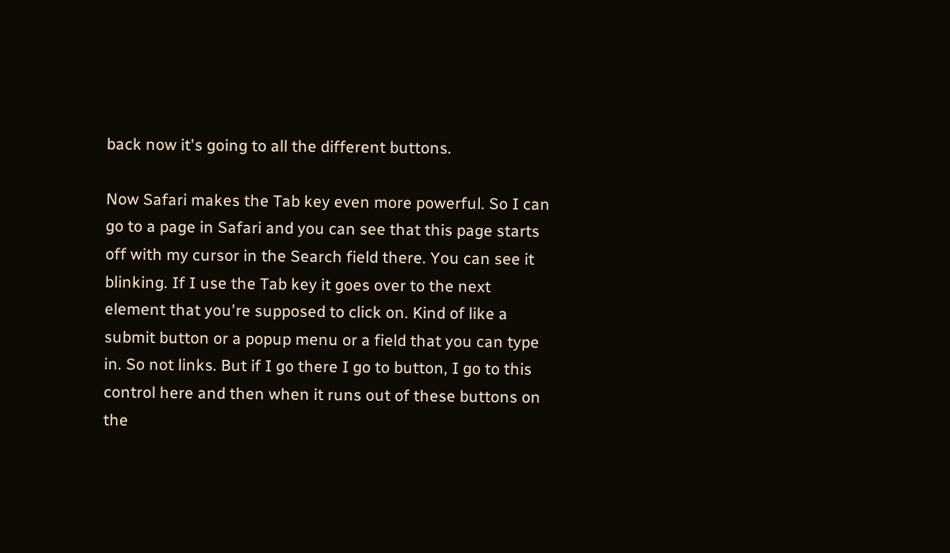back now it's going to all the different buttons.

Now Safari makes the Tab key even more powerful. So I can go to a page in Safari and you can see that this page starts off with my cursor in the Search field there. You can see it blinking. If I use the Tab key it goes over to the next element that you're supposed to click on. Kind of like a submit button or a popup menu or a field that you can type in. So not links. But if I go there I go to button, I go to this control here and then when it runs out of these buttons on the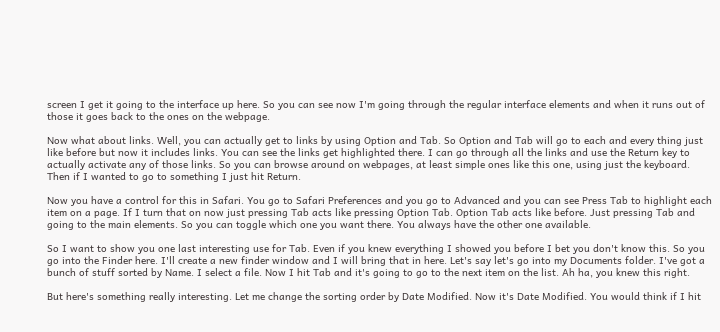screen I get it going to the interface up here. So you can see now I'm going through the regular interface elements and when it runs out of those it goes back to the ones on the webpage.

Now what about links. Well, you can actually get to links by using Option and Tab. So Option and Tab will go to each and every thing just like before but now it includes links. You can see the links get highlighted there. I can go through all the links and use the Return key to actually activate any of those links. So you can browse around on webpages, at least simple ones like this one, using just the keyboard. Then if I wanted to go to something I just hit Return.

Now you have a control for this in Safari. You go to Safari Preferences and you go to Advanced and you can see Press Tab to highlight each item on a page. If I turn that on now just pressing Tab acts like pressing Option Tab. Option Tab acts like before. Just pressing Tab and going to the main elements. So you can toggle which one you want there. You always have the other one available.

So I want to show you one last interesting use for Tab. Even if you knew everything I showed you before I bet you don't know this. So you go into the Finder here. I'll create a new finder window and I will bring that in here. Let's say let's go into my Documents folder. I've got a bunch of stuff sorted by Name. I select a file. Now I hit Tab and it's going to go to the next item on the list. Ah ha, you knew this right.

But here's something really interesting. Let me change the sorting order by Date Modified. Now it's Date Modified. You would think if I hit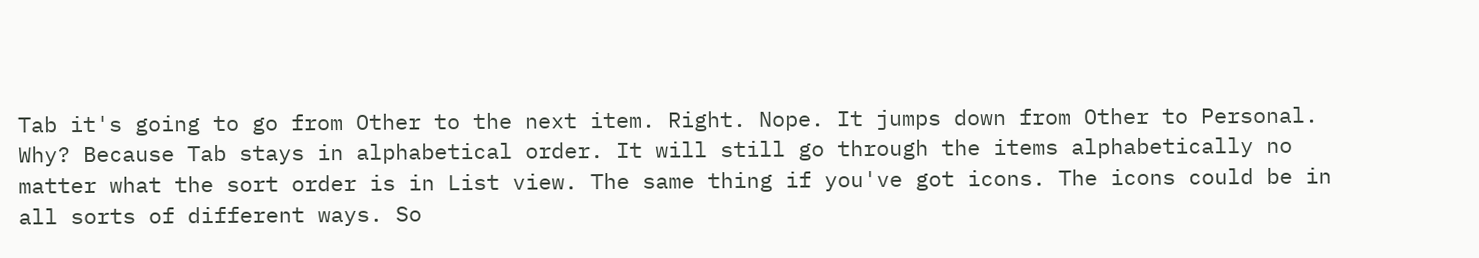Tab it's going to go from Other to the next item. Right. Nope. It jumps down from Other to Personal. Why? Because Tab stays in alphabetical order. It will still go through the items alphabetically no matter what the sort order is in List view. The same thing if you've got icons. The icons could be in all sorts of different ways. So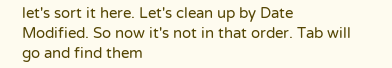let's sort it here. Let's clean up by Date Modified. So now it's not in that order. Tab will go and find them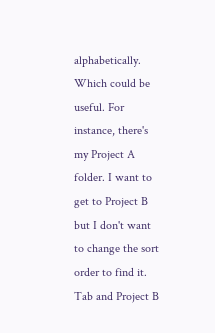alphabetically. Which could be useful. For instance, there's my Project A folder. I want to get to Project B but I don't want to change the sort order to find it. Tab and Project B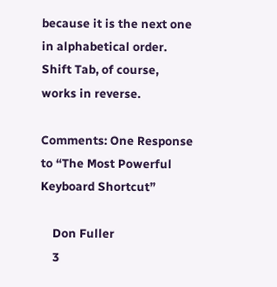because it is the next one in alphabetical order. Shift Tab, of course, works in reverse.

Comments: One Response to “The Most Powerful Keyboard Shortcut”

    Don Fuller
    3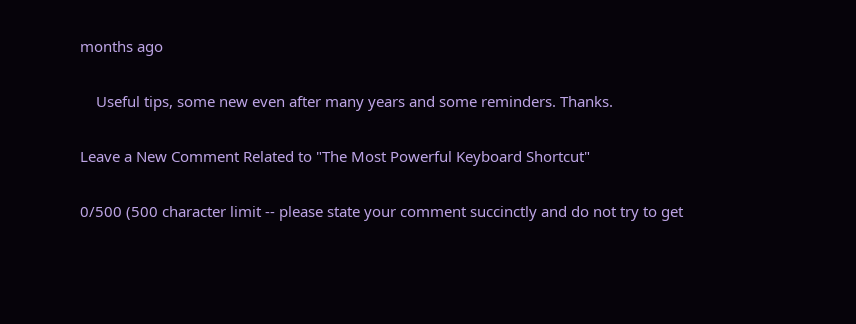months ago

    Useful tips, some new even after many years and some reminders. Thanks.

Leave a New Comment Related to "The Most Powerful Keyboard Shortcut"

0/500 (500 character limit -- please state your comment succinctly and do not try to get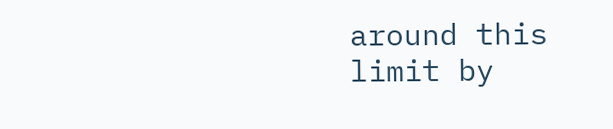around this limit by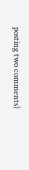posting two comments)